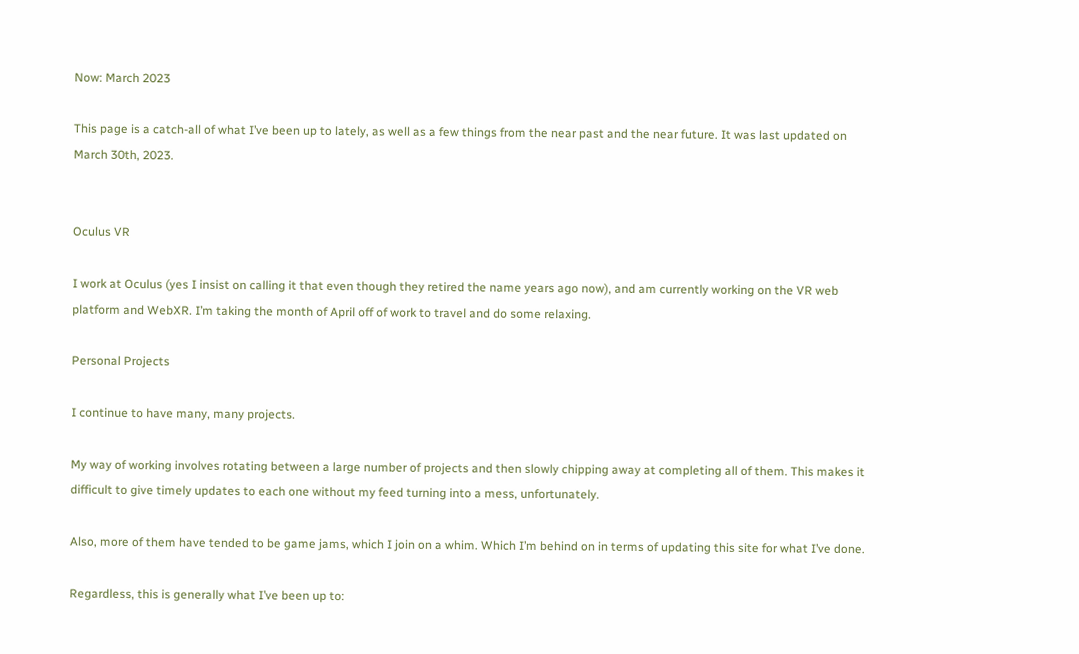Now: March 2023

This page is a catch-all of what I’ve been up to lately, as well as a few things from the near past and the near future. It was last updated on March 30th, 2023.


Oculus VR

I work at Oculus (yes I insist on calling it that even though they retired the name years ago now), and am currently working on the VR web platform and WebXR. I’m taking the month of April off of work to travel and do some relaxing.

Personal Projects

I continue to have many, many projects.

My way of working involves rotating between a large number of projects and then slowly chipping away at completing all of them. This makes it difficult to give timely updates to each one without my feed turning into a mess, unfortunately.

Also, more of them have tended to be game jams, which I join on a whim. Which I’m behind on in terms of updating this site for what I’ve done.

Regardless, this is generally what I’ve been up to: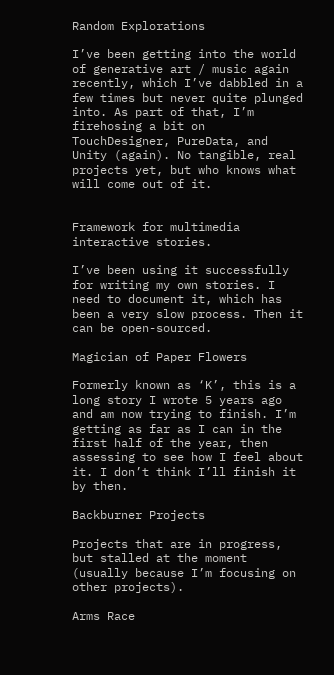Random Explorations

I’ve been getting into the world of generative art / music again recently, which I’ve dabbled in a few times but never quite plunged into. As part of that, I’m firehosing a bit on TouchDesigner, PureData, and Unity (again). No tangible, real projects yet, but who knows what will come out of it.


Framework for multimedia interactive stories.

I’ve been using it successfully for writing my own stories. I need to document it, which has been a very slow process. Then it can be open-sourced.

Magician of Paper Flowers

Formerly known as ‘K’, this is a long story I wrote 5 years ago and am now trying to finish. I’m getting as far as I can in the first half of the year, then assessing to see how I feel about it. I don’t think I’ll finish it by then.

Backburner Projects

Projects that are in progress, but stalled at the moment (usually because I’m focusing on other projects).

Arms Race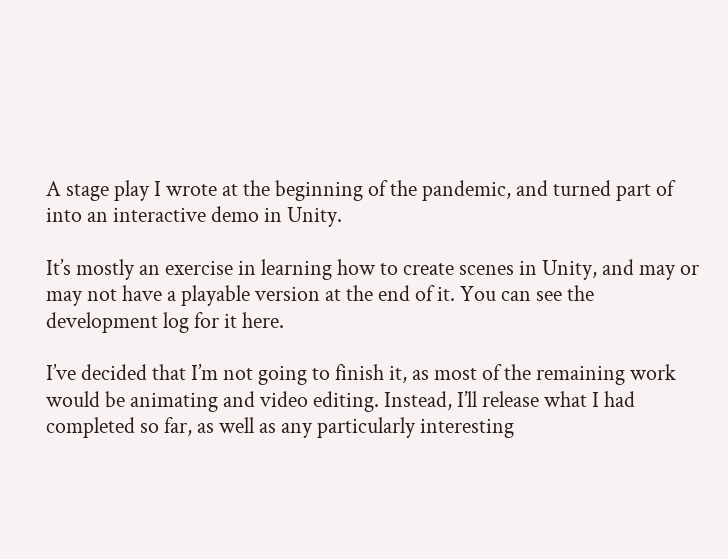A stage play I wrote at the beginning of the pandemic, and turned part of into an interactive demo in Unity.

It’s mostly an exercise in learning how to create scenes in Unity, and may or may not have a playable version at the end of it. You can see the development log for it here.

I’ve decided that I’m not going to finish it, as most of the remaining work would be animating and video editing. Instead, I’ll release what I had completed so far, as well as any particularly interesting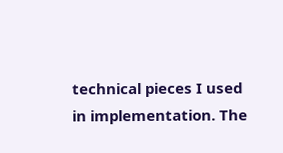technical pieces I used in implementation. The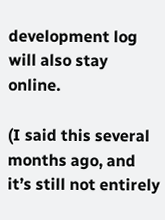development log will also stay online.

(I said this several months ago, and it’s still not entirely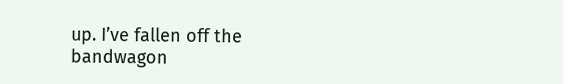up. I’ve fallen off the bandwagon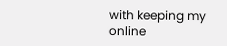with keeping my online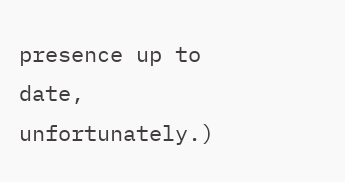presence up to date, unfortunately.)